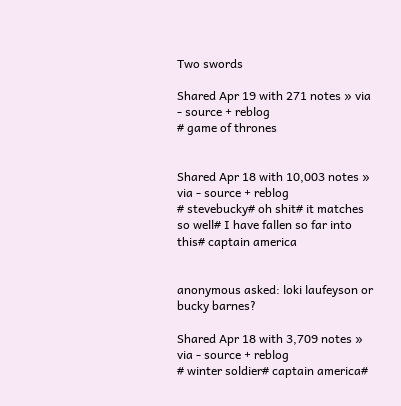Two swords

Shared Apr 19 with 271 notes » via - source + reblog
# game of thrones


Shared Apr 18 with 10,003 notes » via - source + reblog
# stevebucky# oh shit# it matches so well# I have fallen so far into this# captain america


anonymous asked: loki laufeyson or bucky barnes?

Shared Apr 18 with 3,709 notes » via - source + reblog
# winter soldier# captain america#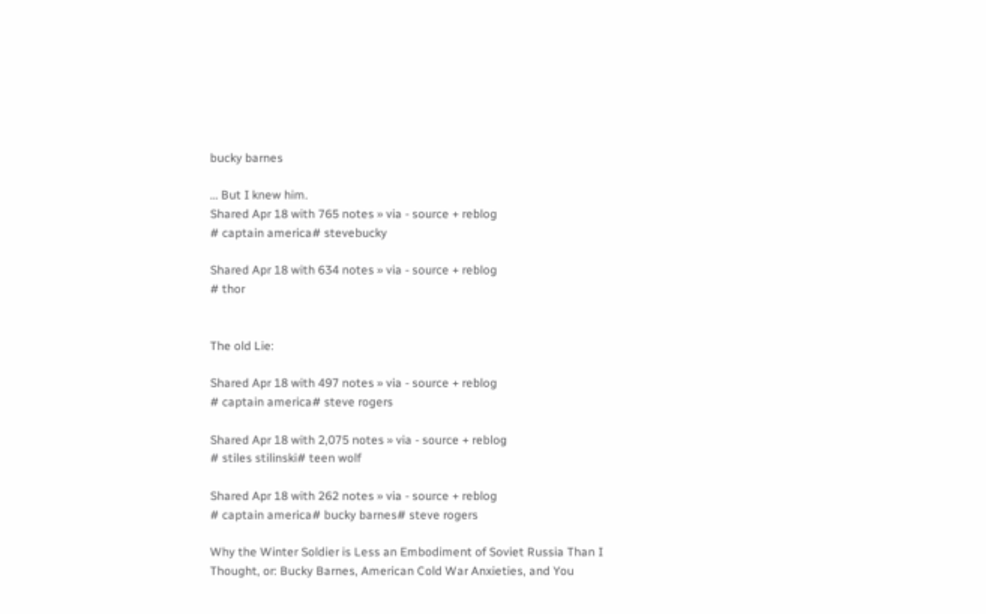bucky barnes

… But I knew him.
Shared Apr 18 with 765 notes » via - source + reblog
# captain america# stevebucky

Shared Apr 18 with 634 notes » via - source + reblog
# thor


The old Lie:

Shared Apr 18 with 497 notes » via - source + reblog
# captain america# steve rogers

Shared Apr 18 with 2,075 notes » via - source + reblog
# stiles stilinski# teen wolf

Shared Apr 18 with 262 notes » via - source + reblog
# captain america# bucky barnes# steve rogers

Why the Winter Soldier is Less an Embodiment of Soviet Russia Than I Thought, or: Bucky Barnes, American Cold War Anxieties, and You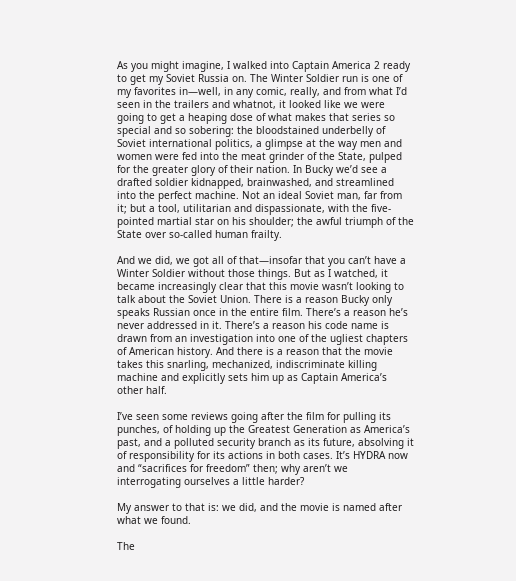As you might imagine, I walked into Captain America 2 ready to get my Soviet Russia on. The Winter Soldier run is one of my favorites in—well, in any comic, really, and from what I’d seen in the trailers and whatnot, it looked like we were going to get a heaping dose of what makes that series so special and so sobering: the bloodstained underbelly of Soviet international politics, a glimpse at the way men and women were fed into the meat grinder of the State, pulped for the greater glory of their nation. In Bucky we’d see a drafted soldier kidnapped, brainwashed, and streamlined into the perfect machine. Not an ideal Soviet man, far from it; but a tool, utilitarian and dispassionate, with the five-pointed martial star on his shoulder; the awful triumph of the State over so-called human frailty.

And we did, we got all of that—insofar that you can’t have a Winter Soldier without those things. But as I watched, it became increasingly clear that this movie wasn’t looking to talk about the Soviet Union. There is a reason Bucky only speaks Russian once in the entire film. There’s a reason he’s never addressed in it. There’s a reason his code name is drawn from an investigation into one of the ugliest chapters of American history. And there is a reason that the movie takes this snarling, mechanized, indiscriminate killing machine and explicitly sets him up as Captain America’s other half.

I’ve seen some reviews going after the film for pulling its punches, of holding up the Greatest Generation as America’s past, and a polluted security branch as its future, absolving it of responsibility for its actions in both cases. It’s HYDRA now and “sacrifices for freedom” then; why aren’t we interrogating ourselves a little harder?

My answer to that is: we did, and the movie is named after what we found.

The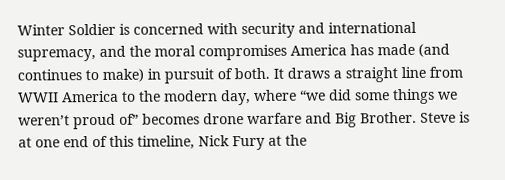Winter Soldier is concerned with security and international supremacy, and the moral compromises America has made (and continues to make) in pursuit of both. It draws a straight line from WWII America to the modern day, where “we did some things we weren’t proud of” becomes drone warfare and Big Brother. Steve is at one end of this timeline, Nick Fury at the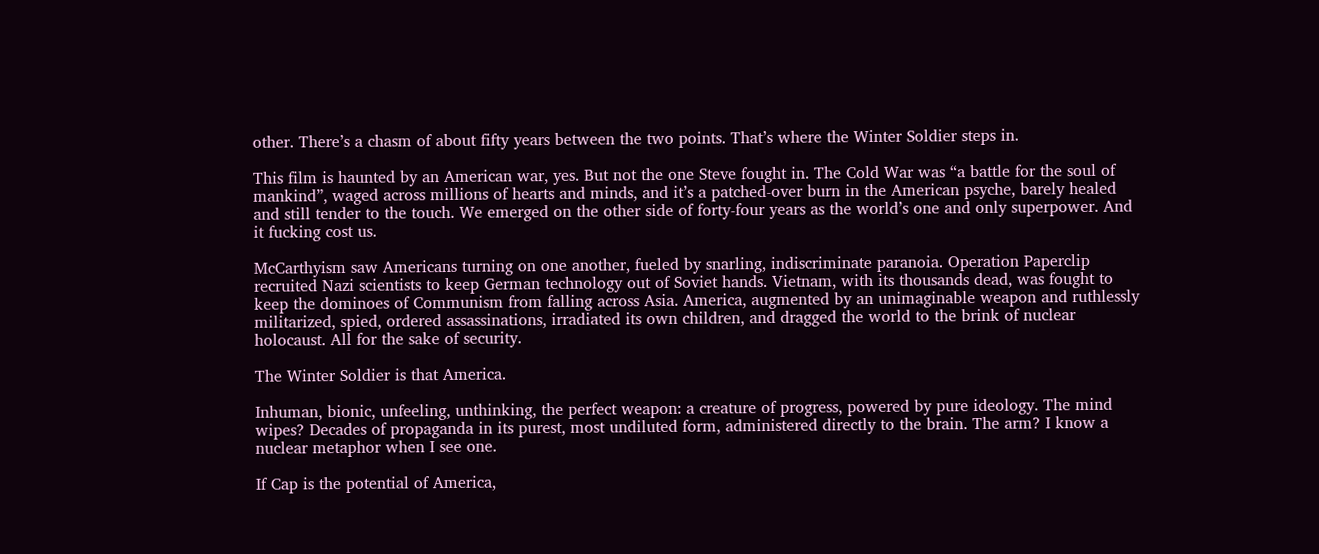other. There’s a chasm of about fifty years between the two points. That’s where the Winter Soldier steps in.

This film is haunted by an American war, yes. But not the one Steve fought in. The Cold War was “a battle for the soul of mankind”, waged across millions of hearts and minds, and it’s a patched-over burn in the American psyche, barely healed and still tender to the touch. We emerged on the other side of forty-four years as the world’s one and only superpower. And it fucking cost us.

McCarthyism saw Americans turning on one another, fueled by snarling, indiscriminate paranoia. Operation Paperclip recruited Nazi scientists to keep German technology out of Soviet hands. Vietnam, with its thousands dead, was fought to keep the dominoes of Communism from falling across Asia. America, augmented by an unimaginable weapon and ruthlessly militarized, spied, ordered assassinations, irradiated its own children, and dragged the world to the brink of nuclear holocaust. All for the sake of security.

The Winter Soldier is that America.

Inhuman, bionic, unfeeling, unthinking, the perfect weapon: a creature of progress, powered by pure ideology. The mind wipes? Decades of propaganda in its purest, most undiluted form, administered directly to the brain. The arm? I know a nuclear metaphor when I see one.

If Cap is the potential of America,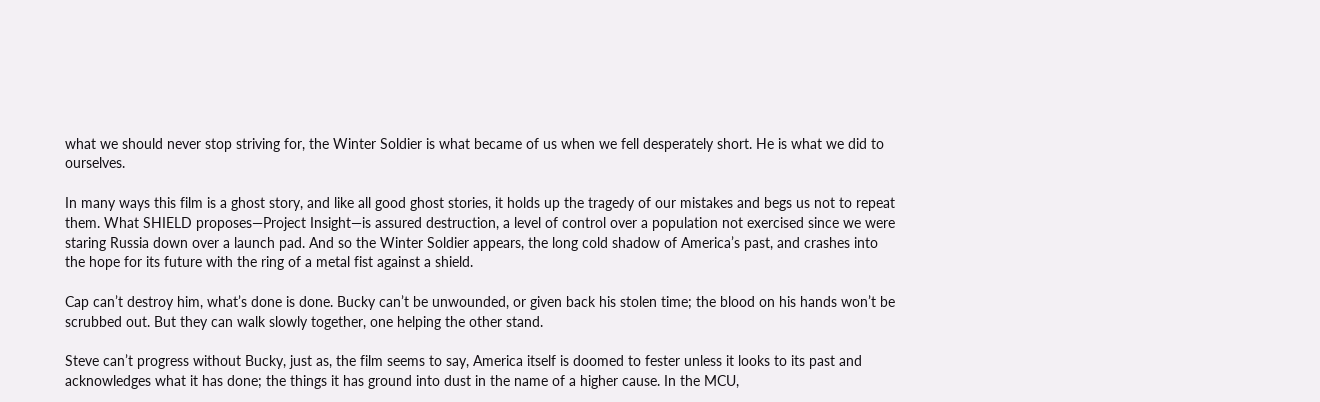what we should never stop striving for, the Winter Soldier is what became of us when we fell desperately short. He is what we did to ourselves.

In many ways this film is a ghost story, and like all good ghost stories, it holds up the tragedy of our mistakes and begs us not to repeat them. What SHIELD proposes—Project Insight—is assured destruction, a level of control over a population not exercised since we were staring Russia down over a launch pad. And so the Winter Soldier appears, the long cold shadow of America’s past, and crashes into the hope for its future with the ring of a metal fist against a shield.

Cap can’t destroy him, what’s done is done. Bucky can’t be unwounded, or given back his stolen time; the blood on his hands won’t be scrubbed out. But they can walk slowly together, one helping the other stand.

Steve can’t progress without Bucky, just as, the film seems to say, America itself is doomed to fester unless it looks to its past and acknowledges what it has done; the things it has ground into dust in the name of a higher cause. In the MCU,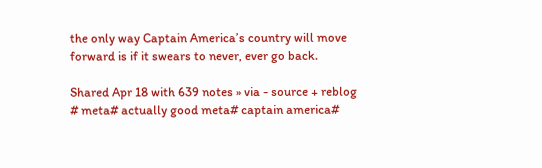the only way Captain America’s country will move forward is if it swears to never, ever go back.

Shared Apr 18 with 639 notes » via - source + reblog
# meta# actually good meta# captain america#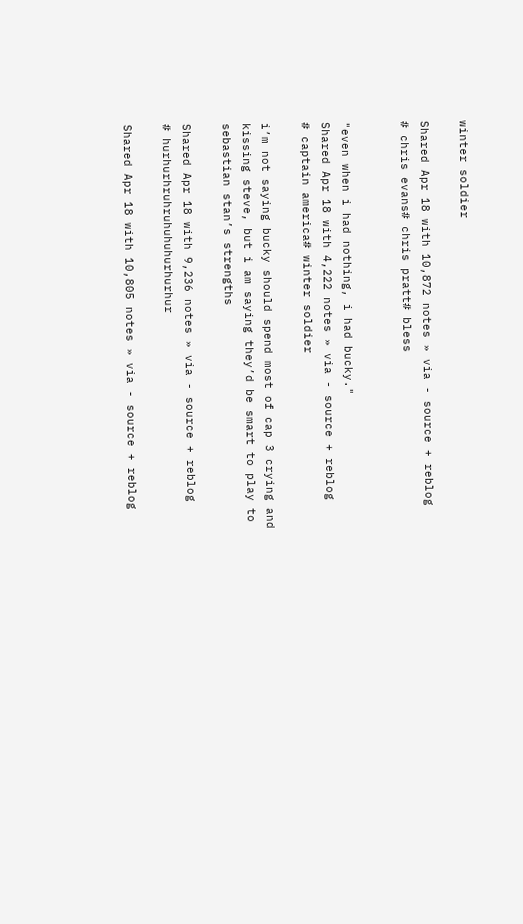winter soldier

Shared Apr 18 with 10,872 notes » via - source + reblog
# chris evans# chris pratt# bless


"even when i had nothing, i had bucky."
Shared Apr 18 with 4,222 notes » via - source + reblog
# captain america# winter soldier

i’m not saying bucky should spend most of cap 3 crying and kissing steve, but i am saying they’d be smart to play to sebastian stan’s strengths

Shared Apr 18 with 9,236 notes » via - source + reblog
# hurhurhruhruhuhuhurhurhur

Shared Apr 18 with 10,805 notes » via - source + reblog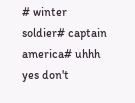# winter soldier# captain america# uhhh yes don't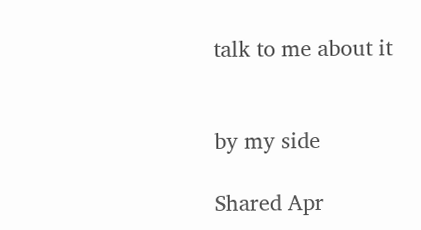talk to me about it


by my side

Shared Apr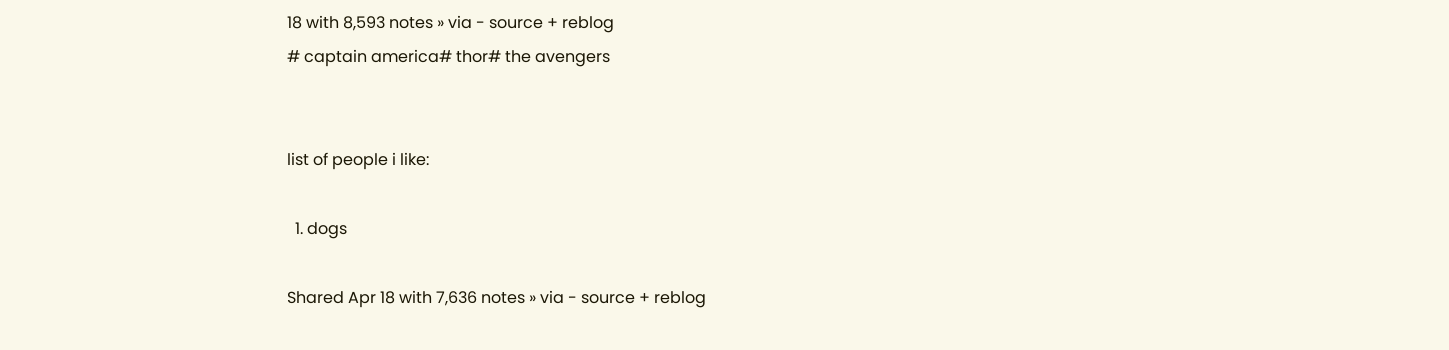18 with 8,593 notes » via - source + reblog
# captain america# thor# the avengers


list of people i like:

  1. dogs

Shared Apr 18 with 7,636 notes » via - source + reblog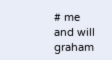# me and will graham